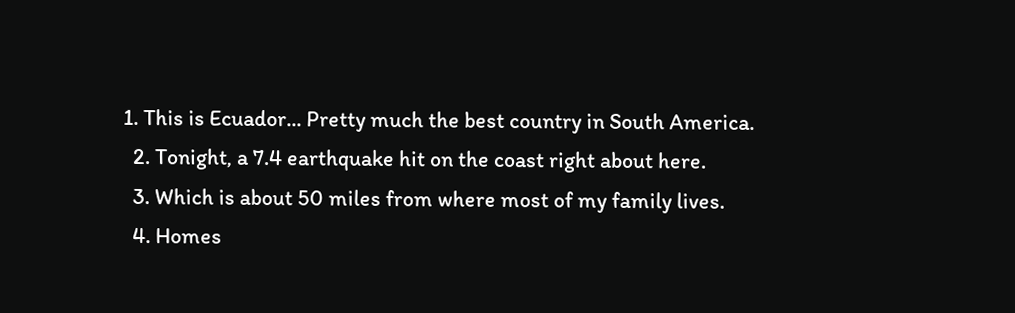1. This is Ecuador... Pretty much the best country in South America.
  2. Tonight, a 7.4 earthquake hit on the coast right about here.
  3. Which is about 50 miles from where most of my family lives.
  4. Homes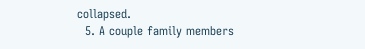collapsed.
  5. A couple family members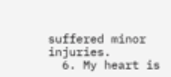suffered minor injuries.
  6. My heart is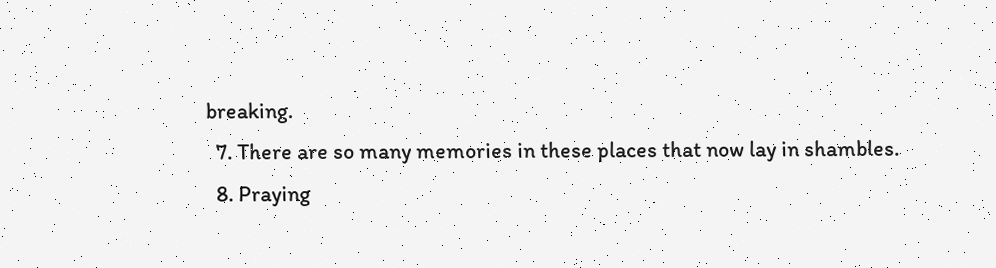breaking.
  7. There are so many memories in these places that now lay in shambles.
  8. Praying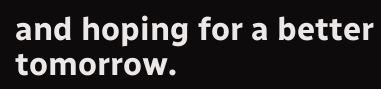and hoping for a better tomorrow.